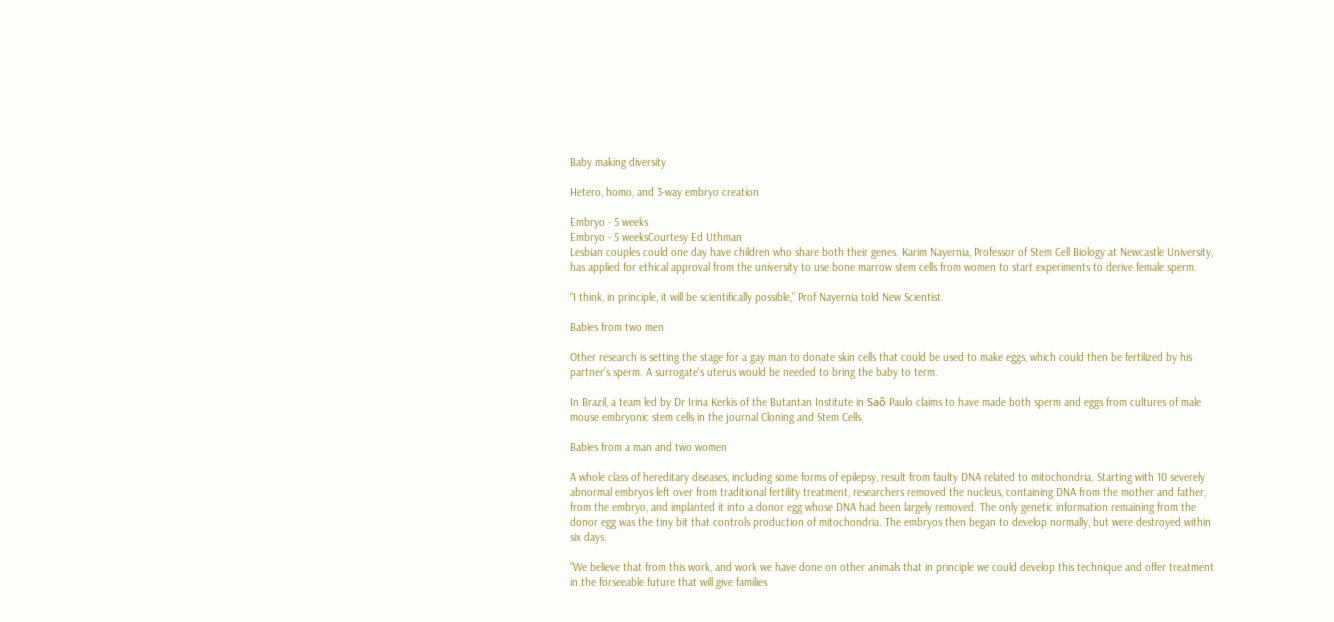Baby making diversity

Hetero, homo, and 3-way embryo creation

Embryo - 5 weeks
Embryo - 5 weeksCourtesy Ed Uthman
Lesbian couples could one day have children who share both their genes. Karim Nayernia, Professor of Stem Cell Biology at Newcastle University, has applied for ethical approval from the university to use bone marrow stem cells from women to start experiments to derive female sperm.

“I think, in principle, it will be scientifically possible,” Prof Nayernia told New Scientist.

Babies from two men

Other research is setting the stage for a gay man to donate skin cells that could be used to make eggs, which could then be fertilized by his partner’s sperm. A surrogate's uterus would be needed to bring the baby to term.

In Brazil, a team led by Dr Irina Kerkis of the Butantan Institute in Saõ Paulo claims to have made both sperm and eggs from cultures of male mouse embryonic stem cells in the journal Cloning and Stem Cells.

Babies from a man and two women

A whole class of hereditary diseases, including some forms of epilepsy, result from faulty DNA related to mitochondria. Starting with 10 severely abnormal embryos left over from traditional fertility treatment, researchers removed the nucleus, containing DNA from the mother and father, from the embryo, and implanted it into a donor egg whose DNA had been largely removed. The only genetic information remaining from the donor egg was the tiny bit that controls production of mitochondria. The embryos then began to develop normally, but were destroyed within six days.

"We believe that from this work, and work we have done on other animals that in principle we could develop this technique and offer treatment in the forseeable future that will give families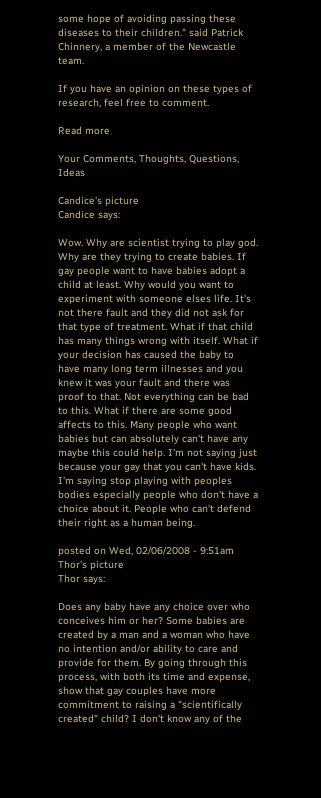some hope of avoiding passing these diseases to their children." said Patrick Chinnery, a member of the Newcastle team.

If you have an opinion on these types of research, feel free to comment.

Read more

Your Comments, Thoughts, Questions, Ideas

Candice's picture
Candice says:

Wow. Why are scientist trying to play god. Why are they trying to create babies. If gay people want to have babies adopt a child at least. Why would you want to experiment with someone elses life. It's not there fault and they did not ask for that type of treatment. What if that child has many things wrong with itself. What if your decision has caused the baby to have many long term illnesses and you knew it was your fault and there was proof to that. Not everything can be bad to this. What if there are some good affects to this. Many people who want babies but can absolutely can't have any maybe this could help. I'm not saying just because your gay that you can't have kids. I'm saying stop playing with peoples bodies especially people who don't have a choice about it. People who can't defend their right as a human being.

posted on Wed, 02/06/2008 - 9:51am
Thor's picture
Thor says:

Does any baby have any choice over who conceives him or her? Some babies are created by a man and a woman who have no intention and/or ability to care and provide for them. By going through this process, with both its time and expense, show that gay couples have more commitment to raising a "scientifically created" child? I don't know any of the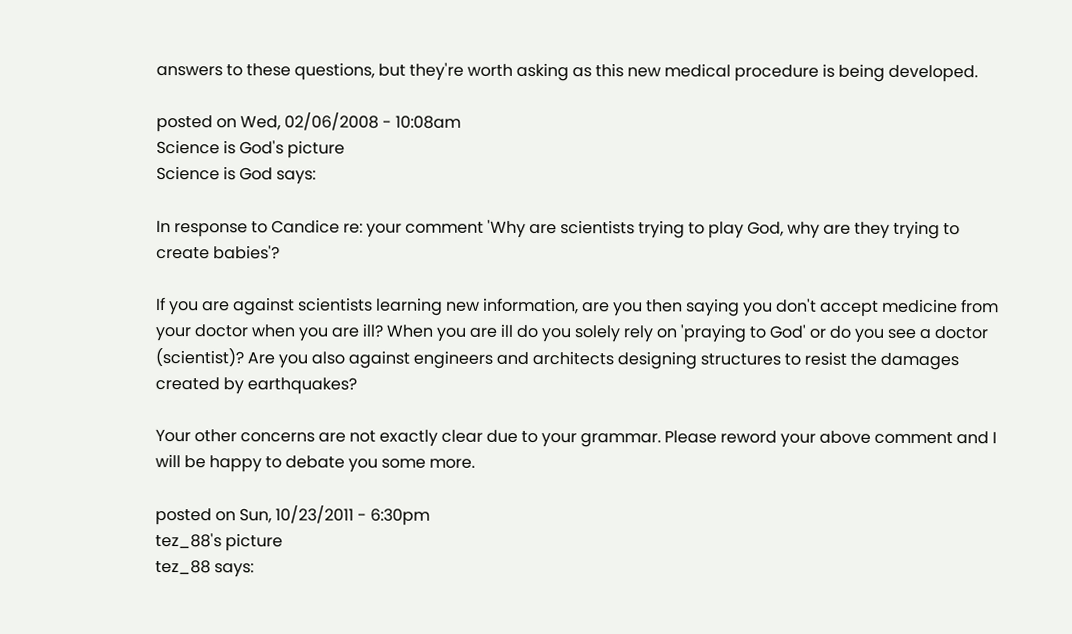answers to these questions, but they're worth asking as this new medical procedure is being developed.

posted on Wed, 02/06/2008 - 10:08am
Science is God's picture
Science is God says:

In response to Candice re: your comment 'Why are scientists trying to play God, why are they trying to create babies'?

If you are against scientists learning new information, are you then saying you don't accept medicine from your doctor when you are ill? When you are ill do you solely rely on 'praying to God' or do you see a doctor (scientist)? Are you also against engineers and architects designing structures to resist the damages created by earthquakes?

Your other concerns are not exactly clear due to your grammar. Please reword your above comment and I will be happy to debate you some more.

posted on Sun, 10/23/2011 - 6:30pm
tez_88's picture
tez_88 says: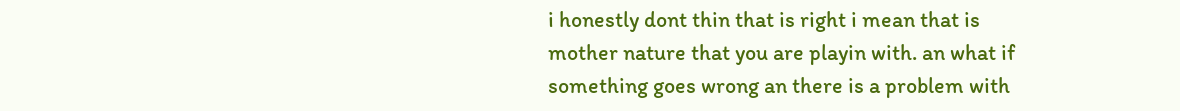i honestly dont thin that is right i mean that is mother nature that you are playin with. an what if something goes wrong an there is a problem with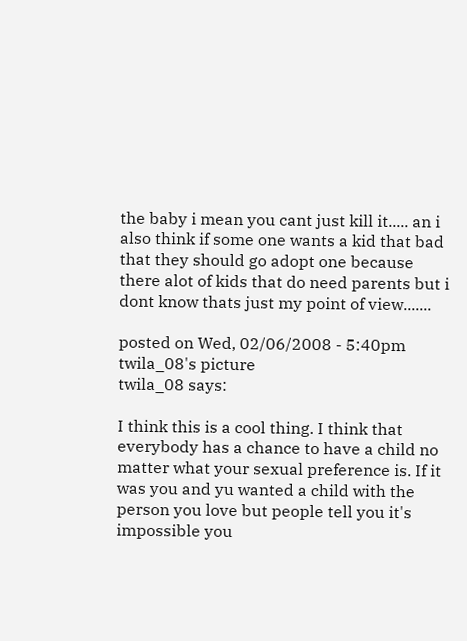the baby i mean you cant just kill it..... an i also think if some one wants a kid that bad that they should go adopt one because there alot of kids that do need parents but i dont know thats just my point of view.......

posted on Wed, 02/06/2008 - 5:40pm
twila_08's picture
twila_08 says:

I think this is a cool thing. I think that everybody has a chance to have a child no matter what your sexual preference is. If it was you and yu wanted a child with the person you love but people tell you it's impossible you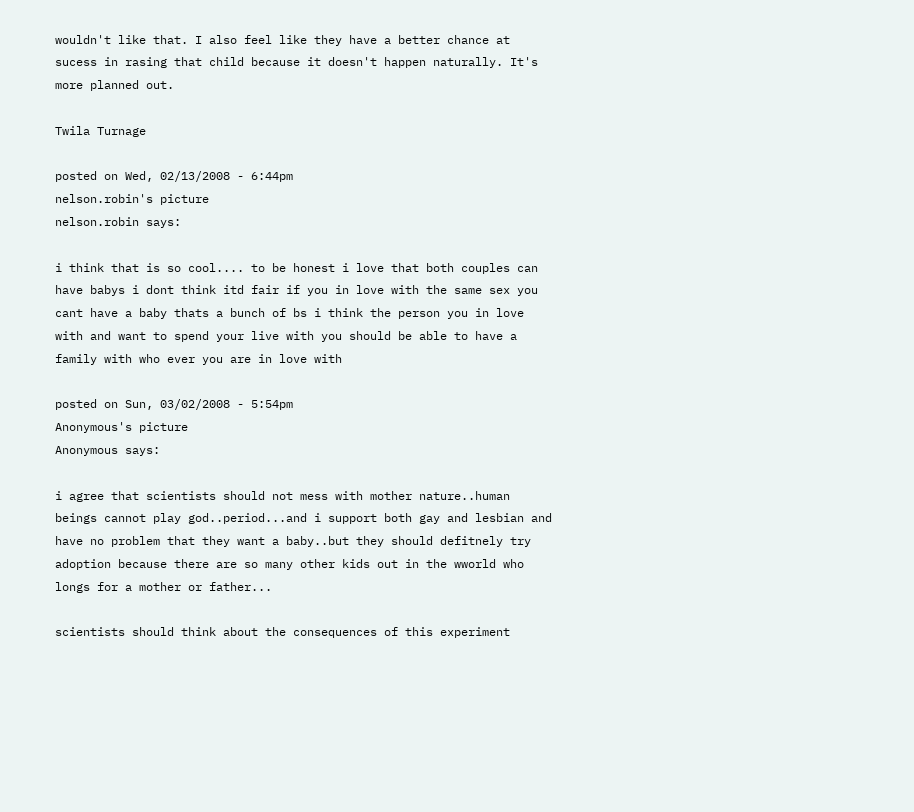wouldn't like that. I also feel like they have a better chance at sucess in rasing that child because it doesn't happen naturally. It's more planned out.

Twila Turnage

posted on Wed, 02/13/2008 - 6:44pm
nelson.robin's picture
nelson.robin says:

i think that is so cool.... to be honest i love that both couples can have babys i dont think itd fair if you in love with the same sex you cant have a baby thats a bunch of bs i think the person you in love with and want to spend your live with you should be able to have a family with who ever you are in love with

posted on Sun, 03/02/2008 - 5:54pm
Anonymous's picture
Anonymous says:

i agree that scientists should not mess with mother nature..human beings cannot play god..period...and i support both gay and lesbian and have no problem that they want a baby..but they should defitnely try adoption because there are so many other kids out in the wworld who longs for a mother or father...

scientists should think about the consequences of this experiment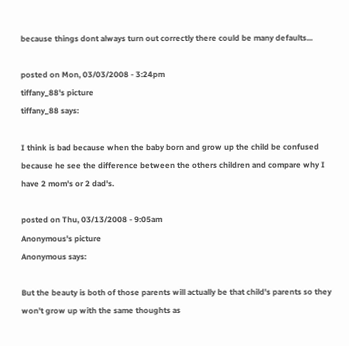because things dont always turn out correctly there could be many defaults...

posted on Mon, 03/03/2008 - 3:24pm
tiffany_88's picture
tiffany_88 says:

I think is bad because when the baby born and grow up the child be confused because he see the difference between the others children and compare why I have 2 mom's or 2 dad's.

posted on Thu, 03/13/2008 - 9:05am
Anonymous's picture
Anonymous says:

But the beauty is both of those parents will actually be that child's parents so they won't grow up with the same thoughts as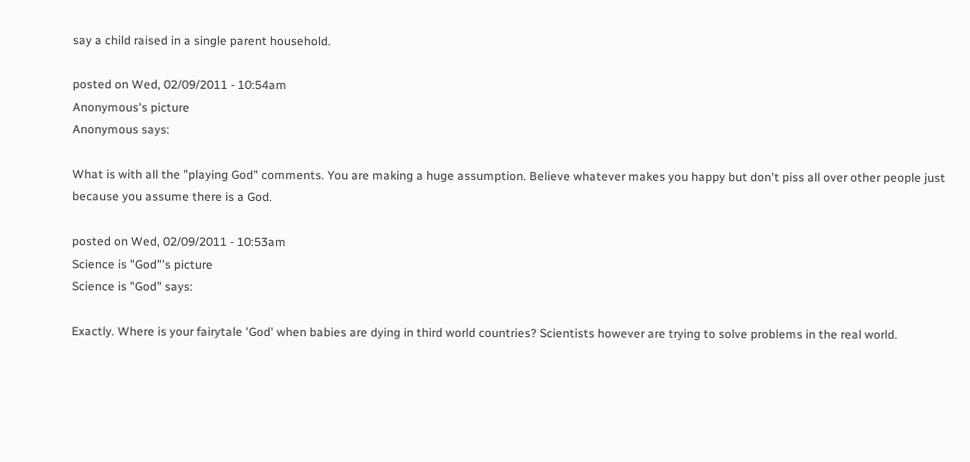say a child raised in a single parent household.

posted on Wed, 02/09/2011 - 10:54am
Anonymous's picture
Anonymous says:

What is with all the "playing God" comments. You are making a huge assumption. Believe whatever makes you happy but don't piss all over other people just because you assume there is a God.

posted on Wed, 02/09/2011 - 10:53am
Science is "God"'s picture
Science is "God" says:

Exactly. Where is your fairytale 'God' when babies are dying in third world countries? Scientists however are trying to solve problems in the real world.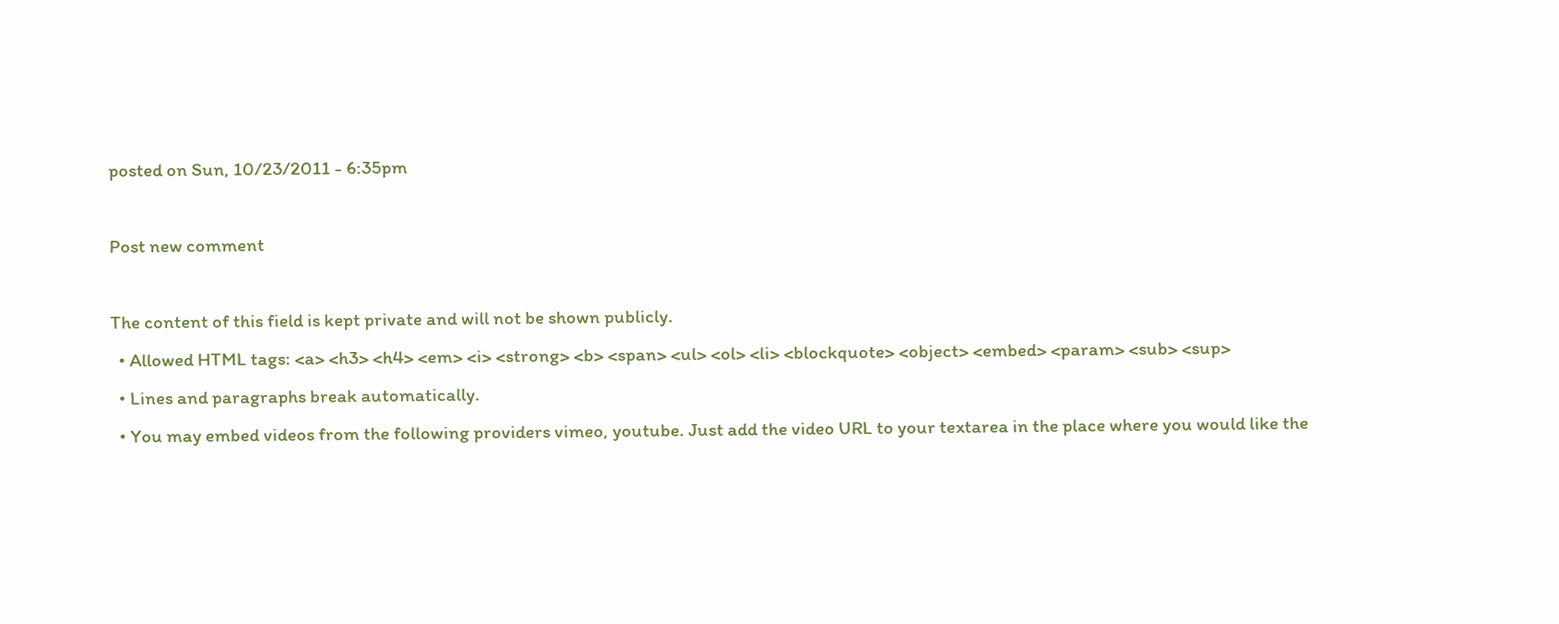posted on Sun, 10/23/2011 - 6:35pm

Post new comment

The content of this field is kept private and will not be shown publicly.
  • Allowed HTML tags: <a> <h3> <h4> <em> <i> <strong> <b> <span> <ul> <ol> <li> <blockquote> <object> <embed> <param> <sub> <sup>
  • Lines and paragraphs break automatically.
  • You may embed videos from the following providers vimeo, youtube. Just add the video URL to your textarea in the place where you would like the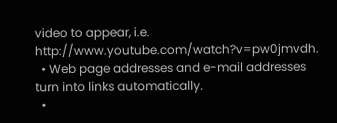video to appear, i.e. http://www.youtube.com/watch?v=pw0jmvdh.
  • Web page addresses and e-mail addresses turn into links automatically.
  •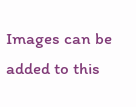Images can be added to this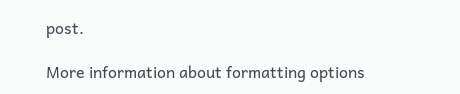post.

More information about formatting options